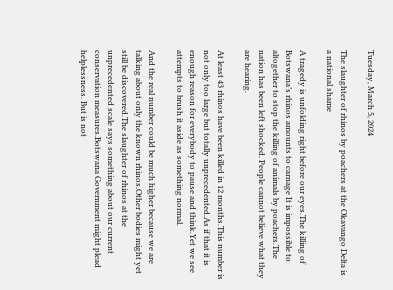Tuesday, March 5, 2024

The slaughter of rhinos by poachers at the Okavango Delta is a national shame

A tragedy is unfolding right before our eyes.The killing of Botswana’s rhinos amounts to carnage It is impossible to altogether to stop the killing of animals by poachers.The nation has been left shocked. People cannot believe what they are hearing.

At least 43 rhinos have been killed in 12 months.This number is not only too large but totally unprecedented.As if that it is enough reason for everybody to pause and think.Yet we see attempts to brush it aside as something normal.

And the real number could be much higher because we are talking about only the known rhinos.Other bodies might yet still be discovered.The slaughter of rhinos at the unprecedented scale says something about our current conservation measures.Botswana Government might plead helplessness. But is not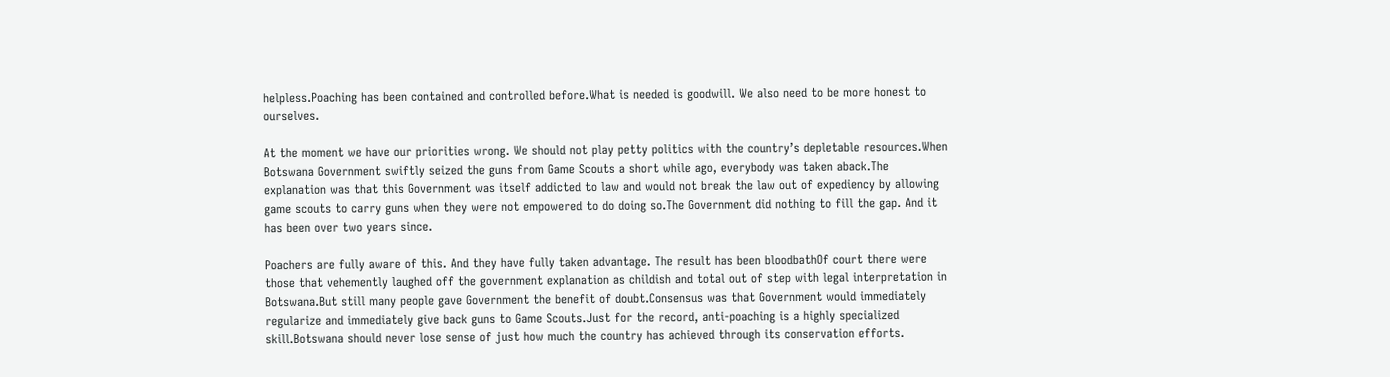helpless.Poaching has been contained and controlled before.What is needed is goodwill. We also need to be more honest to ourselves.

At the moment we have our priorities wrong. We should not play petty politics with the country’s depletable resources.When Botswana Government swiftly seized the guns from Game Scouts a short while ago, everybody was taken aback.The explanation was that this Government was itself addicted to law and would not break the law out of expediency by allowing game scouts to carry guns when they were not empowered to do doing so.The Government did nothing to fill the gap. And it has been over two years since.

Poachers are fully aware of this. And they have fully taken advantage. The result has been bloodbathOf court there were those that vehemently laughed off the government explanation as childish and total out of step with legal interpretation in Botswana.But still many people gave Government the benefit of doubt.Consensus was that Government would immediately regularize and immediately give back guns to Game Scouts.Just for the record, anti-poaching is a highly specialized skill.Botswana should never lose sense of just how much the country has achieved through its conservation efforts.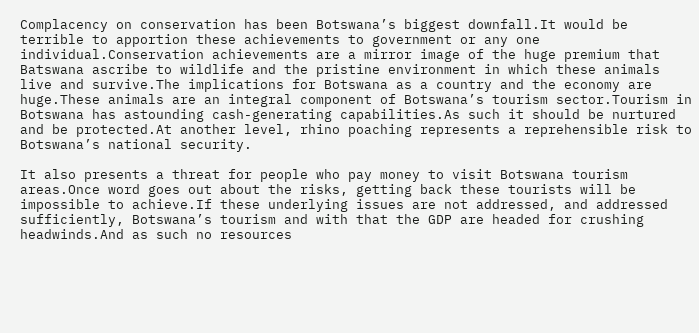Complacency on conservation has been Botswana’s biggest downfall.It would be terrible to apportion these achievements to government or any one individual.Conservation achievements are a mirror image of the huge premium that Batswana ascribe to wildlife and the pristine environment in which these animals live and survive.The implications for Botswana as a country and the economy are huge.These animals are an integral component of Botswana’s tourism sector.Tourism in Botswana has astounding cash-generating capabilities.As such it should be nurtured and be protected.At another level, rhino poaching represents a reprehensible risk to Botswana’s national security.

It also presents a threat for people who pay money to visit Botswana tourism areas.Once word goes out about the risks, getting back these tourists will be impossible to achieve.If these underlying issues are not addressed, and addressed sufficiently, Botswana’s tourism and with that the GDP are headed for crushing headwinds.And as such no resources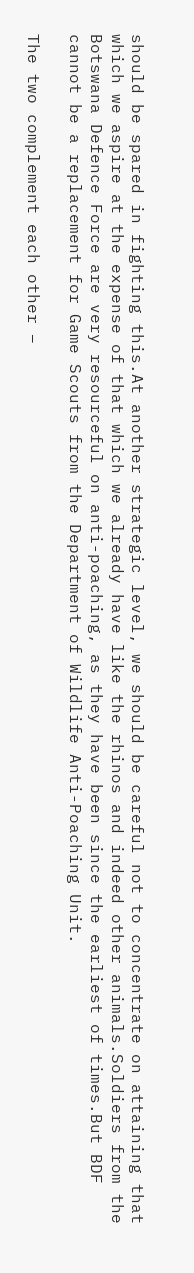should be spared in fighting this.At another strategic level, we should be careful not to concentrate on attaining that which we aspire at the expense of that which we already have like the rhinos and indeed other animals.Soldiers from the Botswana Defence Force are very resourceful on anti-poaching, as they have been since the earliest of times.But BDF cannot be a replacement for Game Scouts from the Department of Wildlife Anti-Poaching Unit.

The two complement each other –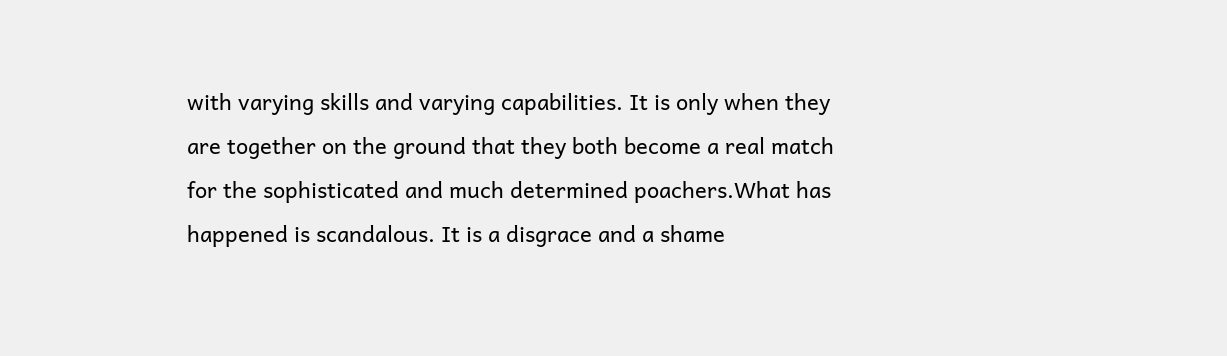with varying skills and varying capabilities. It is only when they are together on the ground that they both become a real match for the sophisticated and much determined poachers.What has happened is scandalous. It is a disgrace and a shame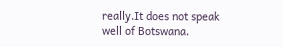really.It does not speak well of Botswana.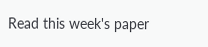Read this week's paper